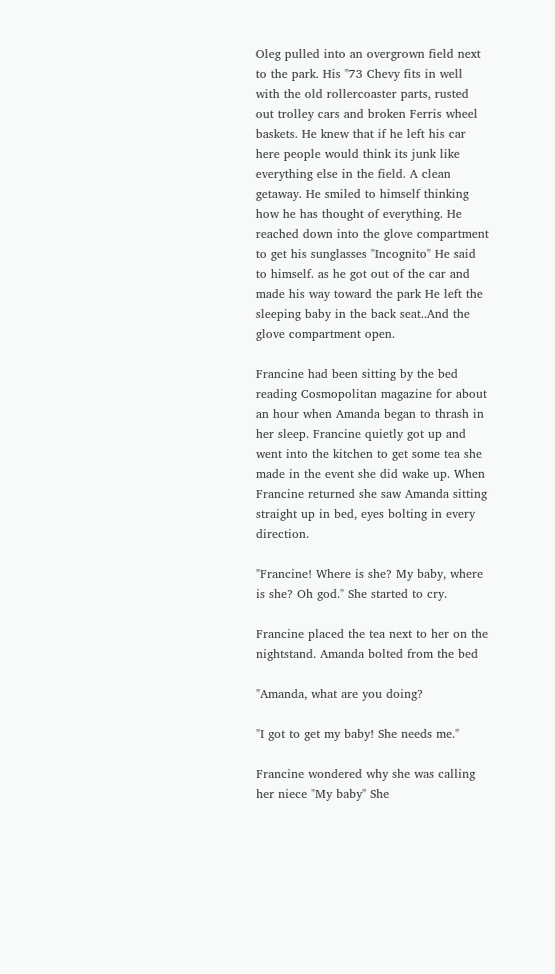Oleg pulled into an overgrown field next to the park. His "73 Chevy fits in well with the old rollercoaster parts, rusted out trolley cars and broken Ferris wheel baskets. He knew that if he left his car here people would think its junk like everything else in the field. A clean getaway. He smiled to himself thinking how he has thought of everything. He reached down into the glove compartment to get his sunglasses "Incognito" He said to himself. as he got out of the car and made his way toward the park He left the sleeping baby in the back seat..And the glove compartment open.

Francine had been sitting by the bed reading Cosmopolitan magazine for about an hour when Amanda began to thrash in her sleep. Francine quietly got up and went into the kitchen to get some tea she made in the event she did wake up. When Francine returned she saw Amanda sitting straight up in bed, eyes bolting in every direction.

"Francine! Where is she? My baby, where is she? Oh god." She started to cry.

Francine placed the tea next to her on the nightstand. Amanda bolted from the bed

"Amanda, what are you doing?

"I got to get my baby! She needs me."

Francine wondered why she was calling her niece "My baby" She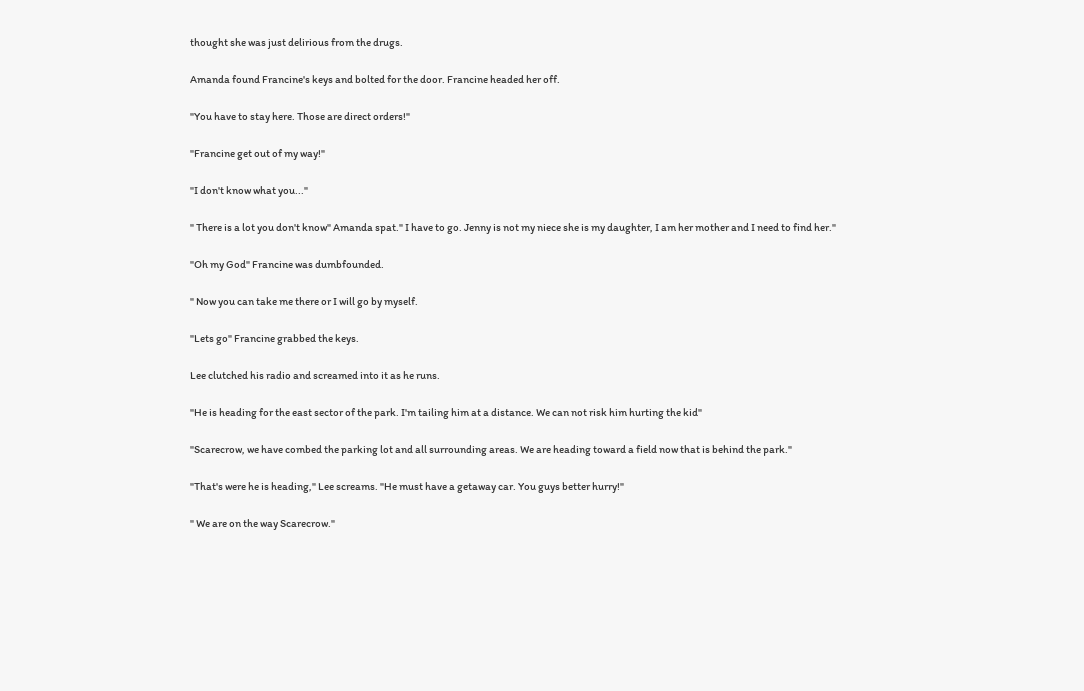thought she was just delirious from the drugs.

Amanda found Francine's keys and bolted for the door. Francine headed her off.

"You have to stay here. Those are direct orders!"

"Francine get out of my way!"

"I don't know what you..."

" There is a lot you don't know" Amanda spat." I have to go. Jenny is not my niece she is my daughter, I am her mother and I need to find her."

"Oh my God" Francine was dumbfounded.

" Now you can take me there or I will go by myself.

"Lets go" Francine grabbed the keys.

Lee clutched his radio and screamed into it as he runs.

"He is heading for the east sector of the park. I'm tailing him at a distance. We can not risk him hurting the kid"

"Scarecrow, we have combed the parking lot and all surrounding areas. We are heading toward a field now that is behind the park."

"That's were he is heading," Lee screams. "He must have a getaway car. You guys better hurry!"

" We are on the way Scarecrow."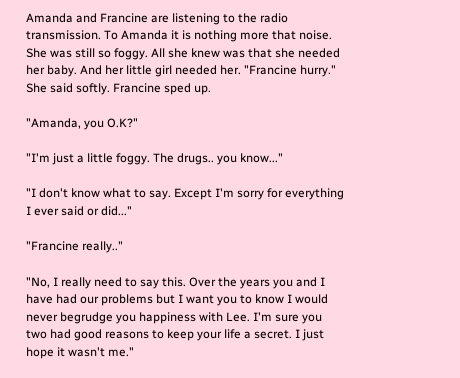Amanda and Francine are listening to the radio transmission. To Amanda it is nothing more that noise. She was still so foggy. All she knew was that she needed her baby. And her little girl needed her. "Francine hurry." She said softly. Francine sped up.

"Amanda, you O.K?"

"I'm just a little foggy. The drugs.. you know..."

"I don't know what to say. Except I'm sorry for everything I ever said or did..."

"Francine really.."

"No, I really need to say this. Over the years you and I have had our problems but I want you to know I would never begrudge you happiness with Lee. I'm sure you two had good reasons to keep your life a secret. I just hope it wasn't me."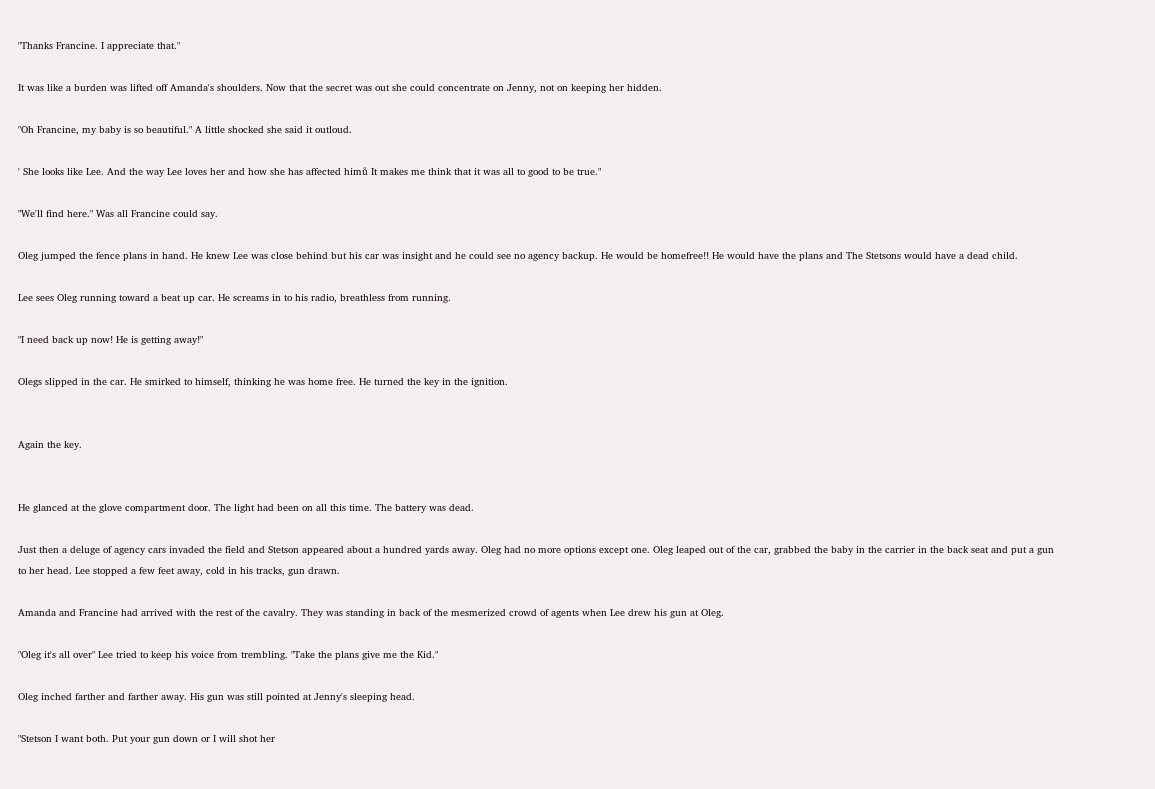"Thanks Francine. I appreciate that."

It was like a burden was lifted off Amanda's shoulders. Now that the secret was out she could concentrate on Jenny, not on keeping her hidden.

"Oh Francine, my baby is so beautiful." A little shocked she said it outloud.

' She looks like Lee. And the way Lee loves her and how she has affected himů It makes me think that it was all to good to be true."

"We'll find here." Was all Francine could say.

Oleg jumped the fence plans in hand. He knew Lee was close behind but his car was insight and he could see no agency backup. He would be homefree!! He would have the plans and The Stetsons would have a dead child.

Lee sees Oleg running toward a beat up car. He screams in to his radio, breathless from running.

"I need back up now! He is getting away!"

Olegs slipped in the car. He smirked to himself, thinking he was home free. He turned the key in the ignition.


Again the key.


He glanced at the glove compartment door. The light had been on all this time. The battery was dead.

Just then a deluge of agency cars invaded the field and Stetson appeared about a hundred yards away. Oleg had no more options except one. Oleg leaped out of the car, grabbed the baby in the carrier in the back seat and put a gun to her head. Lee stopped a few feet away, cold in his tracks, gun drawn.

Amanda and Francine had arrived with the rest of the cavalry. They was standing in back of the mesmerized crowd of agents when Lee drew his gun at Oleg.

"Oleg it's all over" Lee tried to keep his voice from trembling. "Take the plans give me the Kid."

Oleg inched farther and farther away. His gun was still pointed at Jenny's sleeping head.

"Stetson I want both. Put your gun down or I will shot her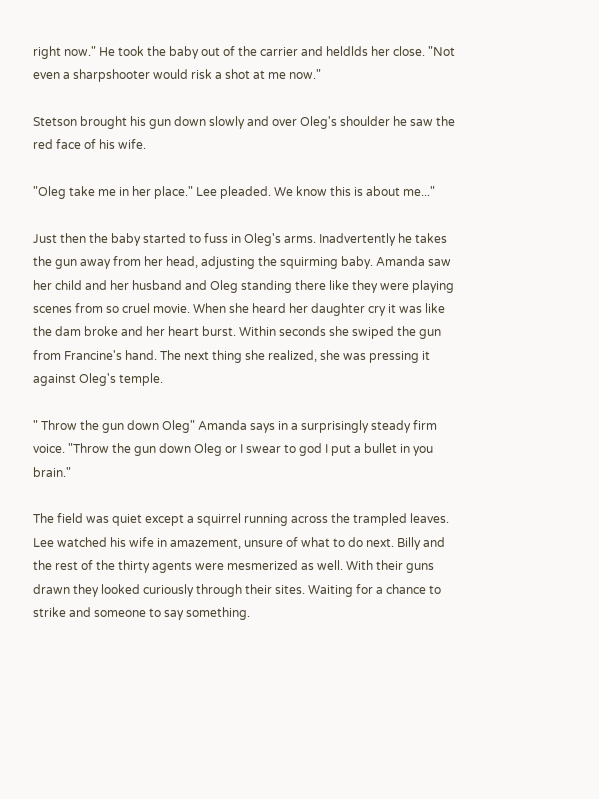right now." He took the baby out of the carrier and heldlds her close. "Not even a sharpshooter would risk a shot at me now."

Stetson brought his gun down slowly and over Oleg's shoulder he saw the red face of his wife.

"Oleg take me in her place." Lee pleaded. We know this is about me..."

Just then the baby started to fuss in Oleg's arms. Inadvertently he takes the gun away from her head, adjusting the squirming baby. Amanda saw her child and her husband and Oleg standing there like they were playing scenes from so cruel movie. When she heard her daughter cry it was like the dam broke and her heart burst. Within seconds she swiped the gun from Francine's hand. The next thing she realized, she was pressing it against Oleg's temple.

" Throw the gun down Oleg" Amanda says in a surprisingly steady firm voice. "Throw the gun down Oleg or I swear to god I put a bullet in you brain."

The field was quiet except a squirrel running across the trampled leaves. Lee watched his wife in amazement, unsure of what to do next. Billy and the rest of the thirty agents were mesmerized as well. With their guns drawn they looked curiously through their sites. Waiting for a chance to strike and someone to say something.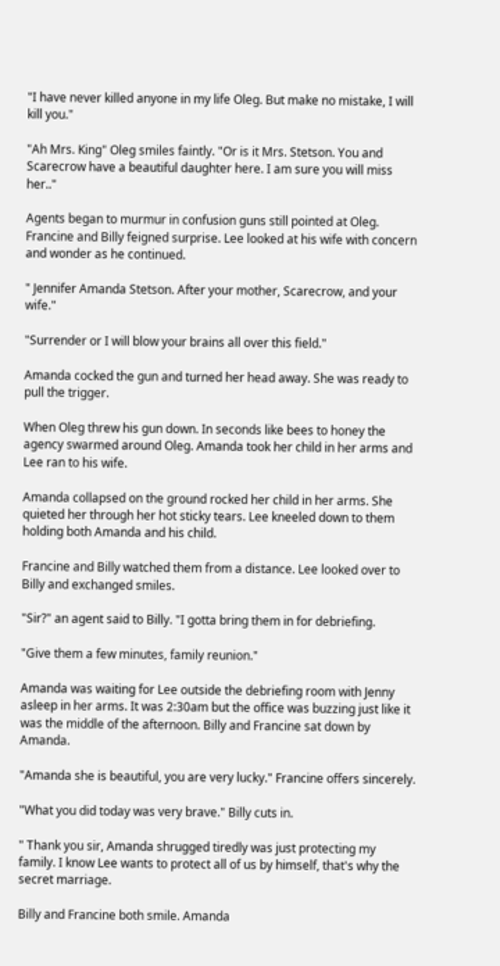"I have never killed anyone in my life Oleg. But make no mistake, I will kill you."

"Ah Mrs. King" Oleg smiles faintly. "Or is it Mrs. Stetson. You and Scarecrow have a beautiful daughter here. I am sure you will miss her.."

Agents began to murmur in confusion guns still pointed at Oleg. Francine and Billy feigned surprise. Lee looked at his wife with concern and wonder as he continued.

" Jennifer Amanda Stetson. After your mother, Scarecrow, and your wife."

"Surrender or I will blow your brains all over this field."

Amanda cocked the gun and turned her head away. She was ready to pull the trigger.

When Oleg threw his gun down. In seconds like bees to honey the agency swarmed around Oleg. Amanda took her child in her arms and Lee ran to his wife.

Amanda collapsed on the ground rocked her child in her arms. She quieted her through her hot sticky tears. Lee kneeled down to them holding both Amanda and his child.

Francine and Billy watched them from a distance. Lee looked over to Billy and exchanged smiles.

"Sir?" an agent said to Billy. "I gotta bring them in for debriefing.

"Give them a few minutes, family reunion."

Amanda was waiting for Lee outside the debriefing room with Jenny asleep in her arms. It was 2:30am but the office was buzzing just like it was the middle of the afternoon. Billy and Francine sat down by Amanda.

"Amanda she is beautiful, you are very lucky." Francine offers sincerely.

"What you did today was very brave." Billy cuts in.

" Thank you sir, Amanda shrugged tiredly was just protecting my family. I know Lee wants to protect all of us by himself, that's why the secret marriage.

Billy and Francine both smile. Amanda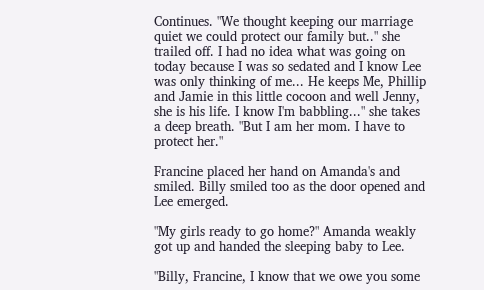Continues. "We thought keeping our marriage quiet we could protect our family but.." she trailed off. I had no idea what was going on today because I was so sedated and I know Lee was only thinking of me... He keeps Me, Phillip and Jamie in this little cocoon and well Jenny, she is his life. I know I'm babbling..." she takes a deep breath. "But I am her mom. I have to protect her."

Francine placed her hand on Amanda's and smiled. Billy smiled too as the door opened and Lee emerged.

"My girls ready to go home?" Amanda weakly got up and handed the sleeping baby to Lee.

"Billy, Francine, I know that we owe you some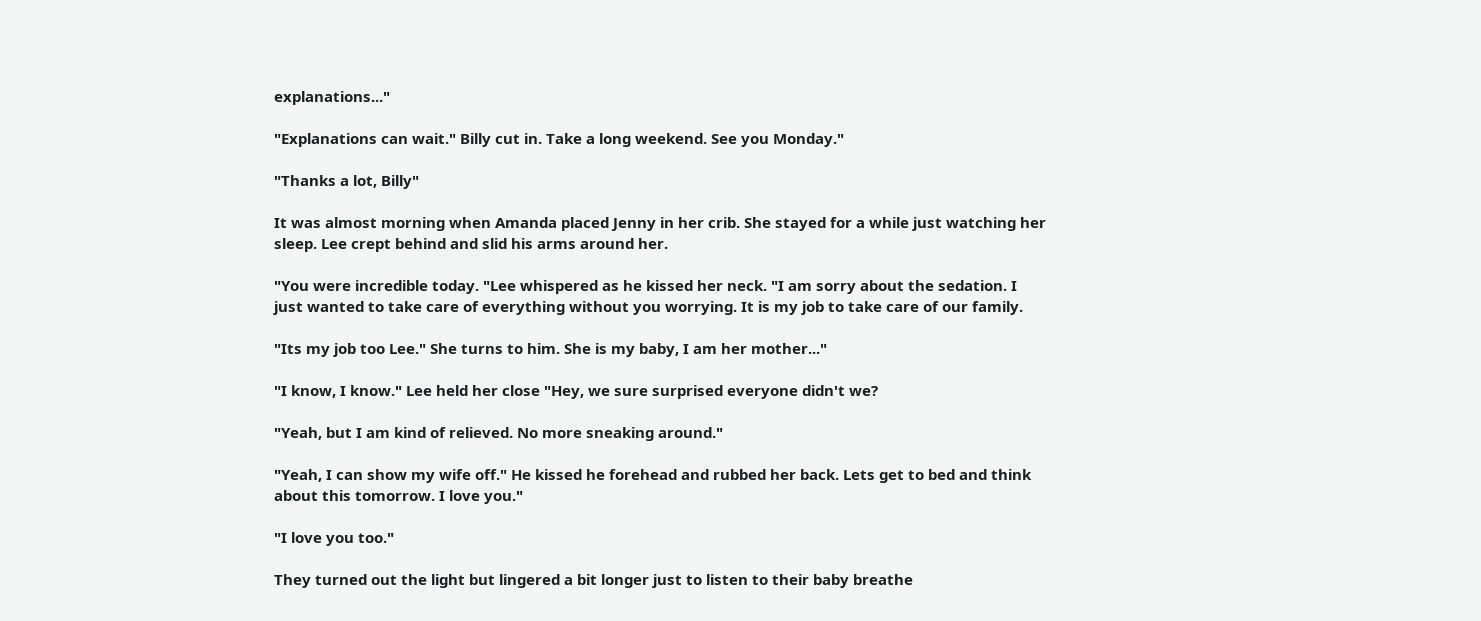explanations..."

"Explanations can wait." Billy cut in. Take a long weekend. See you Monday."

"Thanks a lot, Billy"

It was almost morning when Amanda placed Jenny in her crib. She stayed for a while just watching her sleep. Lee crept behind and slid his arms around her.

"You were incredible today. "Lee whispered as he kissed her neck. "I am sorry about the sedation. I just wanted to take care of everything without you worrying. It is my job to take care of our family.

"Its my job too Lee." She turns to him. She is my baby, I am her mother..."

"I know, I know." Lee held her close "Hey, we sure surprised everyone didn't we?

"Yeah, but I am kind of relieved. No more sneaking around."

"Yeah, I can show my wife off." He kissed he forehead and rubbed her back. Lets get to bed and think about this tomorrow. I love you."

"I love you too."

They turned out the light but lingered a bit longer just to listen to their baby breathe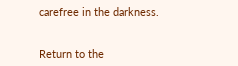carefree in the darkness.


Return to the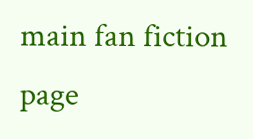main fan fiction page